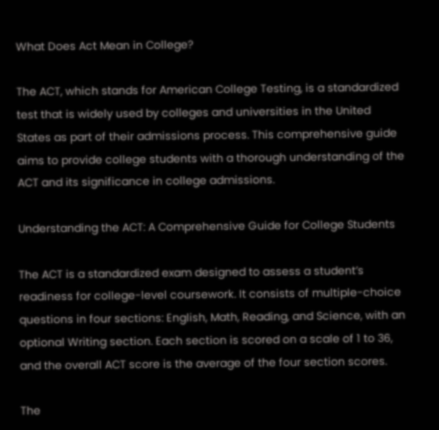What Does Act Mean in College?

The ACT, which stands for American College Testing, is a standardized test that is widely used by colleges and universities in the United States as part of their admissions process. This comprehensive guide aims to provide college students with a thorough understanding of the ACT and its significance in college admissions.

Understanding the ACT: A Comprehensive Guide for College Students

The ACT is a standardized exam designed to assess a student’s readiness for college-level coursework. It consists of multiple-choice questions in four sections: English, Math, Reading, and Science, with an optional Writing section. Each section is scored on a scale of 1 to 36, and the overall ACT score is the average of the four section scores.

The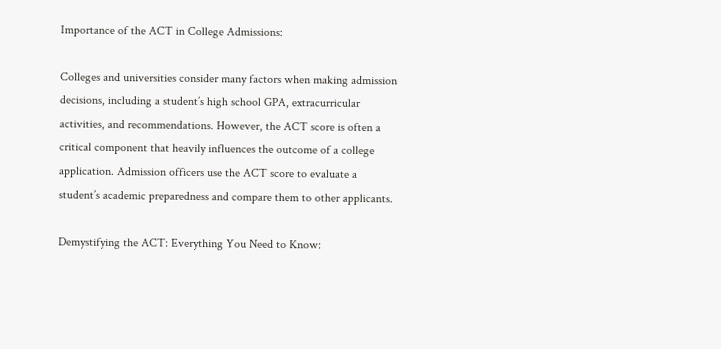Importance of the ACT in College Admissions:

Colleges and universities consider many factors when making admission decisions, including a student’s high school GPA, extracurricular activities, and recommendations. However, the ACT score is often a critical component that heavily influences the outcome of a college application. Admission officers use the ACT score to evaluate a student’s academic preparedness and compare them to other applicants.

Demystifying the ACT: Everything You Need to Know: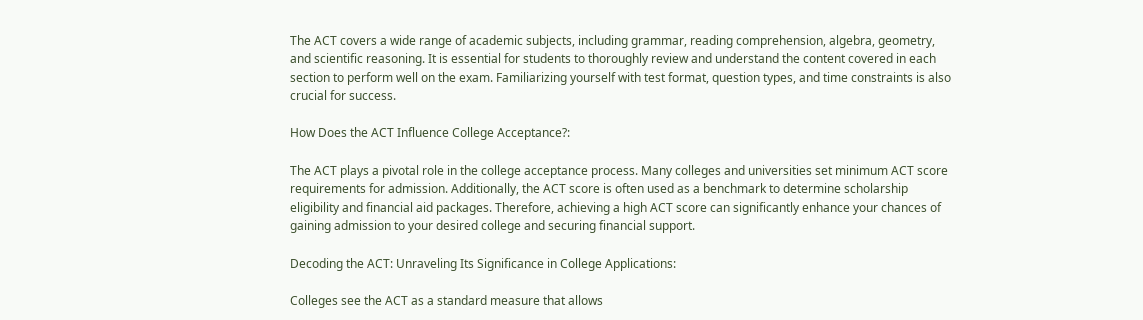The ACT covers a wide range of academic subjects, including grammar, reading comprehension, algebra, geometry, and scientific reasoning. It is essential for students to thoroughly review and understand the content covered in each section to perform well on the exam. Familiarizing yourself with test format, question types, and time constraints is also crucial for success.

How Does the ACT Influence College Acceptance?:

The ACT plays a pivotal role in the college acceptance process. Many colleges and universities set minimum ACT score requirements for admission. Additionally, the ACT score is often used as a benchmark to determine scholarship eligibility and financial aid packages. Therefore, achieving a high ACT score can significantly enhance your chances of gaining admission to your desired college and securing financial support.

Decoding the ACT: Unraveling Its Significance in College Applications:

Colleges see the ACT as a standard measure that allows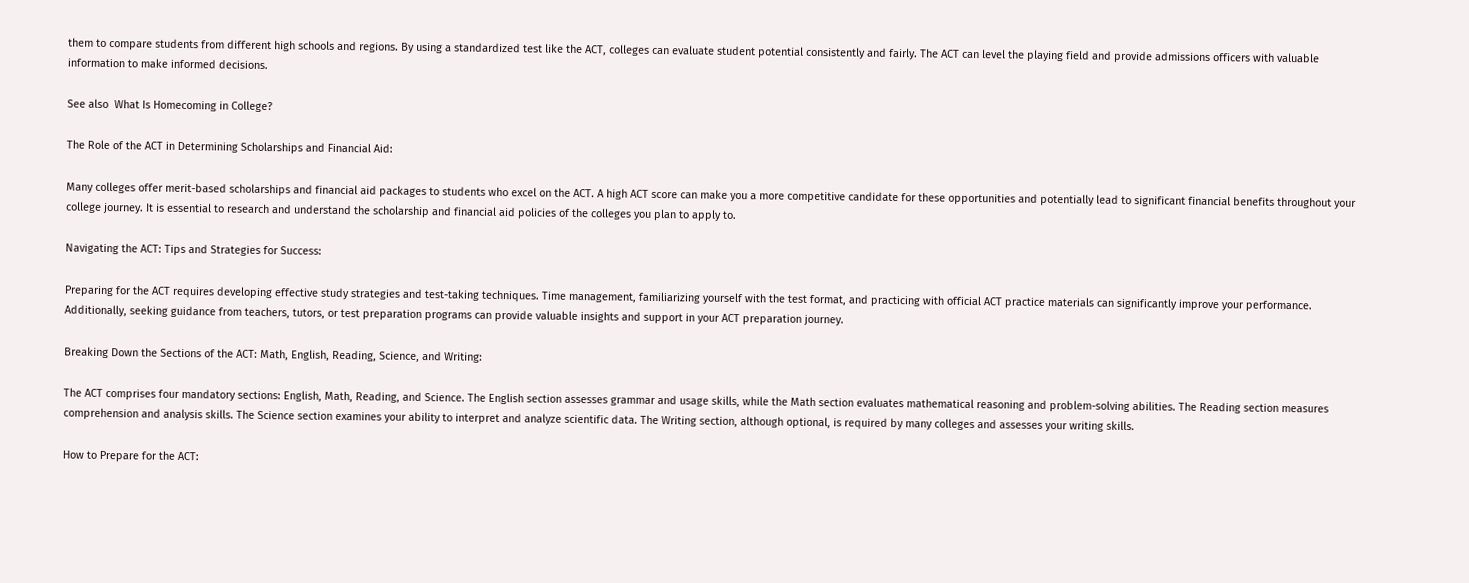them to compare students from different high schools and regions. By using a standardized test like the ACT, colleges can evaluate student potential consistently and fairly. The ACT can level the playing field and provide admissions officers with valuable information to make informed decisions.

See also  What Is Homecoming in College?

The Role of the ACT in Determining Scholarships and Financial Aid:

Many colleges offer merit-based scholarships and financial aid packages to students who excel on the ACT. A high ACT score can make you a more competitive candidate for these opportunities and potentially lead to significant financial benefits throughout your college journey. It is essential to research and understand the scholarship and financial aid policies of the colleges you plan to apply to.

Navigating the ACT: Tips and Strategies for Success:

Preparing for the ACT requires developing effective study strategies and test-taking techniques. Time management, familiarizing yourself with the test format, and practicing with official ACT practice materials can significantly improve your performance. Additionally, seeking guidance from teachers, tutors, or test preparation programs can provide valuable insights and support in your ACT preparation journey.

Breaking Down the Sections of the ACT: Math, English, Reading, Science, and Writing:

The ACT comprises four mandatory sections: English, Math, Reading, and Science. The English section assesses grammar and usage skills, while the Math section evaluates mathematical reasoning and problem-solving abilities. The Reading section measures comprehension and analysis skills. The Science section examines your ability to interpret and analyze scientific data. The Writing section, although optional, is required by many colleges and assesses your writing skills.

How to Prepare for the ACT: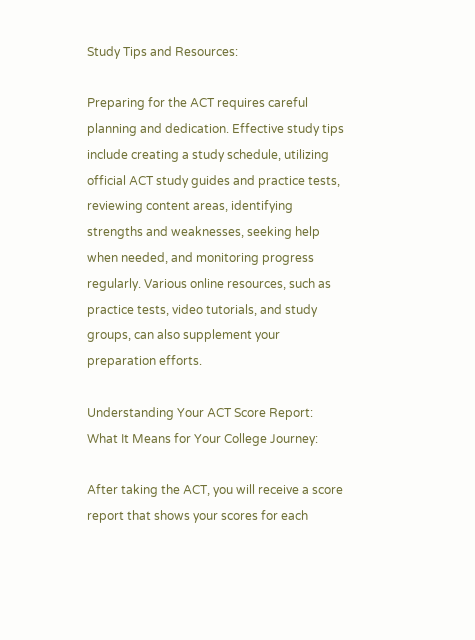Study Tips and Resources:

Preparing for the ACT requires careful planning and dedication. Effective study tips include creating a study schedule, utilizing official ACT study guides and practice tests, reviewing content areas, identifying strengths and weaknesses, seeking help when needed, and monitoring progress regularly. Various online resources, such as practice tests, video tutorials, and study groups, can also supplement your preparation efforts.

Understanding Your ACT Score Report: What It Means for Your College Journey:

After taking the ACT, you will receive a score report that shows your scores for each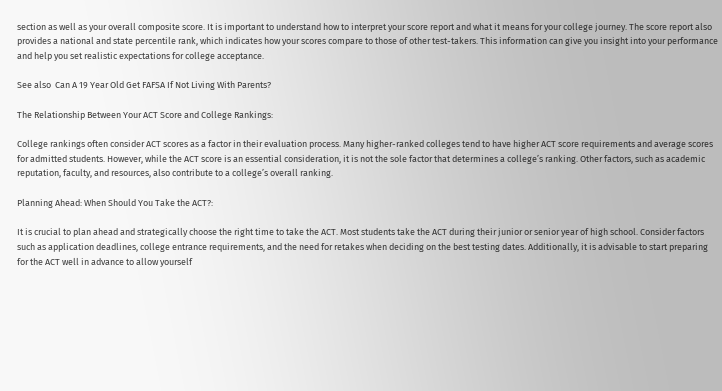section as well as your overall composite score. It is important to understand how to interpret your score report and what it means for your college journey. The score report also provides a national and state percentile rank, which indicates how your scores compare to those of other test-takers. This information can give you insight into your performance and help you set realistic expectations for college acceptance.

See also  Can A 19 Year Old Get FAFSA If Not Living With Parents?

The Relationship Between Your ACT Score and College Rankings:

College rankings often consider ACT scores as a factor in their evaluation process. Many higher-ranked colleges tend to have higher ACT score requirements and average scores for admitted students. However, while the ACT score is an essential consideration, it is not the sole factor that determines a college’s ranking. Other factors, such as academic reputation, faculty, and resources, also contribute to a college’s overall ranking.

Planning Ahead: When Should You Take the ACT?:

It is crucial to plan ahead and strategically choose the right time to take the ACT. Most students take the ACT during their junior or senior year of high school. Consider factors such as application deadlines, college entrance requirements, and the need for retakes when deciding on the best testing dates. Additionally, it is advisable to start preparing for the ACT well in advance to allow yourself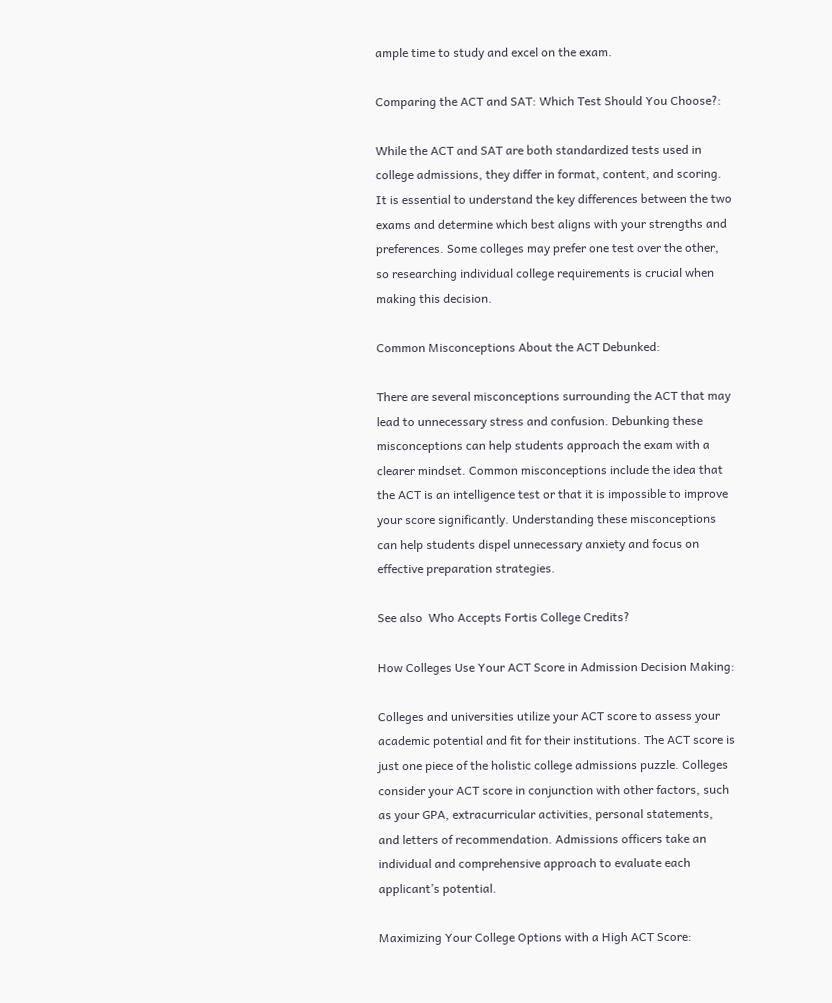ample time to study and excel on the exam.

Comparing the ACT and SAT: Which Test Should You Choose?:

While the ACT and SAT are both standardized tests used in college admissions, they differ in format, content, and scoring. It is essential to understand the key differences between the two exams and determine which best aligns with your strengths and preferences. Some colleges may prefer one test over the other, so researching individual college requirements is crucial when making this decision.

Common Misconceptions About the ACT Debunked:

There are several misconceptions surrounding the ACT that may lead to unnecessary stress and confusion. Debunking these misconceptions can help students approach the exam with a clearer mindset. Common misconceptions include the idea that the ACT is an intelligence test or that it is impossible to improve your score significantly. Understanding these misconceptions can help students dispel unnecessary anxiety and focus on effective preparation strategies.

See also  Who Accepts Fortis College Credits?

How Colleges Use Your ACT Score in Admission Decision Making:

Colleges and universities utilize your ACT score to assess your academic potential and fit for their institutions. The ACT score is just one piece of the holistic college admissions puzzle. Colleges consider your ACT score in conjunction with other factors, such as your GPA, extracurricular activities, personal statements, and letters of recommendation. Admissions officers take an individual and comprehensive approach to evaluate each applicant’s potential.

Maximizing Your College Options with a High ACT Score: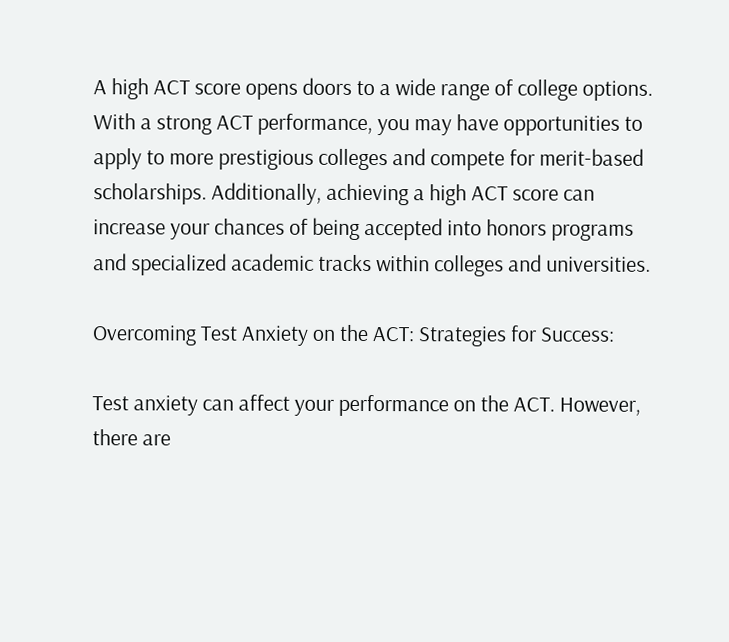A high ACT score opens doors to a wide range of college options. With a strong ACT performance, you may have opportunities to apply to more prestigious colleges and compete for merit-based scholarships. Additionally, achieving a high ACT score can increase your chances of being accepted into honors programs and specialized academic tracks within colleges and universities.

Overcoming Test Anxiety on the ACT: Strategies for Success:

Test anxiety can affect your performance on the ACT. However, there are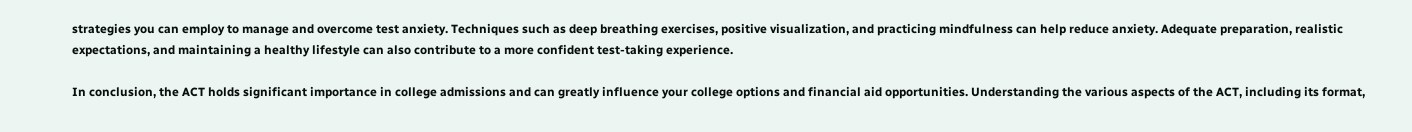strategies you can employ to manage and overcome test anxiety. Techniques such as deep breathing exercises, positive visualization, and practicing mindfulness can help reduce anxiety. Adequate preparation, realistic expectations, and maintaining a healthy lifestyle can also contribute to a more confident test-taking experience.

In conclusion, the ACT holds significant importance in college admissions and can greatly influence your college options and financial aid opportunities. Understanding the various aspects of the ACT, including its format,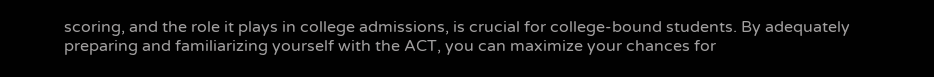scoring, and the role it plays in college admissions, is crucial for college-bound students. By adequately preparing and familiarizing yourself with the ACT, you can maximize your chances for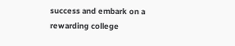success and embark on a rewarding college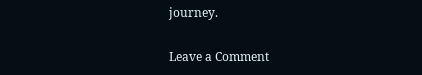journey.

Leave a Comment